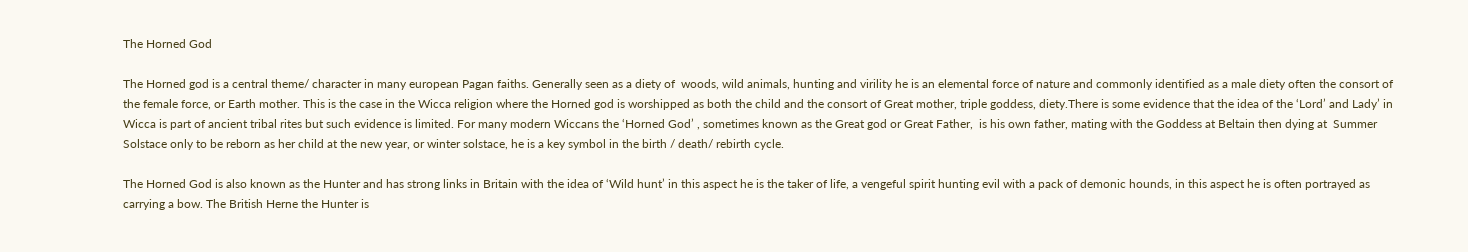The Horned God

The Horned god is a central theme/ character in many european Pagan faiths. Generally seen as a diety of  woods, wild animals, hunting and virility he is an elemental force of nature and commonly identified as a male diety often the consort of the female force, or Earth mother. This is the case in the Wicca religion where the Horned god is worshipped as both the child and the consort of Great mother, triple goddess, diety.There is some evidence that the idea of the ‘Lord’ and Lady’ in Wicca is part of ancient tribal rites but such evidence is limited. For many modern Wiccans the ‘Horned God’ , sometimes known as the Great god or Great Father,  is his own father, mating with the Goddess at Beltain then dying at  Summer  Solstace only to be reborn as her child at the new year, or winter solstace, he is a key symbol in the birth / death/ rebirth cycle.

The Horned God is also known as the Hunter and has strong links in Britain with the idea of ‘Wild hunt’ in this aspect he is the taker of life, a vengeful spirit hunting evil with a pack of demonic hounds, in this aspect he is often portrayed as carrying a bow. The British Herne the Hunter is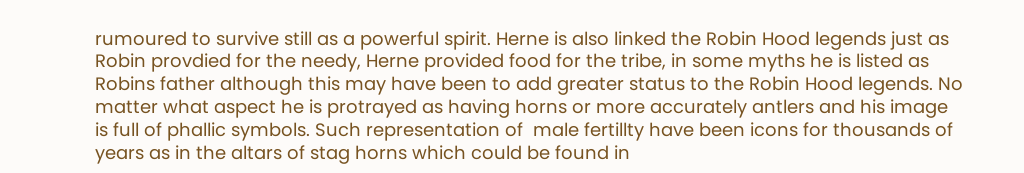rumoured to survive still as a powerful spirit. Herne is also linked the Robin Hood legends just as Robin provdied for the needy, Herne provided food for the tribe, in some myths he is listed as Robins father although this may have been to add greater status to the Robin Hood legends. No matter what aspect he is protrayed as having horns or more accurately antlers and his image is full of phallic symbols. Such representation of  male fertillty have been icons for thousands of years as in the altars of stag horns which could be found in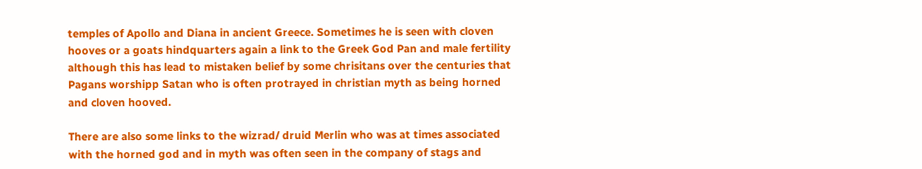temples of Apollo and Diana in ancient Greece. Sometimes he is seen with cloven hooves or a goats hindquarters again a link to the Greek God Pan and male fertility although this has lead to mistaken belief by some chrisitans over the centuries that Pagans worshipp Satan who is often protrayed in christian myth as being horned and cloven hooved.

There are also some links to the wizrad/ druid Merlin who was at times associated with the horned god and in myth was often seen in the company of stags and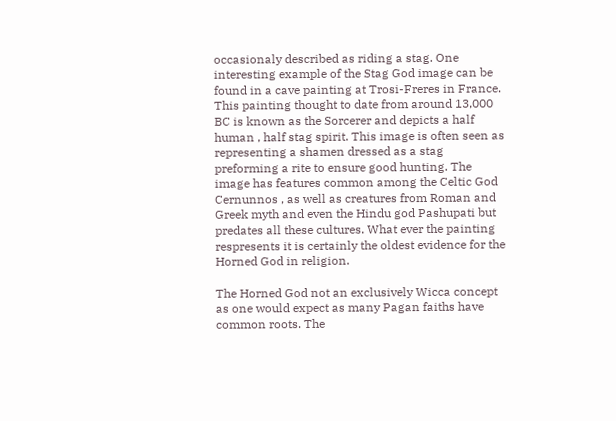occasionaly described as riding a stag. One interesting example of the Stag God image can be found in a cave painting at Trosi-Freres in France. This painting thought to date from around 13,000 BC is known as the Sorcerer and depicts a half human , half stag spirit. This image is often seen as representing a shamen dressed as a stag preforming a rite to ensure good hunting. The image has features common among the Celtic God Cernunnos , as well as creatures from Roman and Greek myth and even the Hindu god Pashupati but predates all these cultures. What ever the painting respresents it is certainly the oldest evidence for the Horned God in religion.

The Horned God not an exclusively Wicca concept as one would expect as many Pagan faiths have common roots. The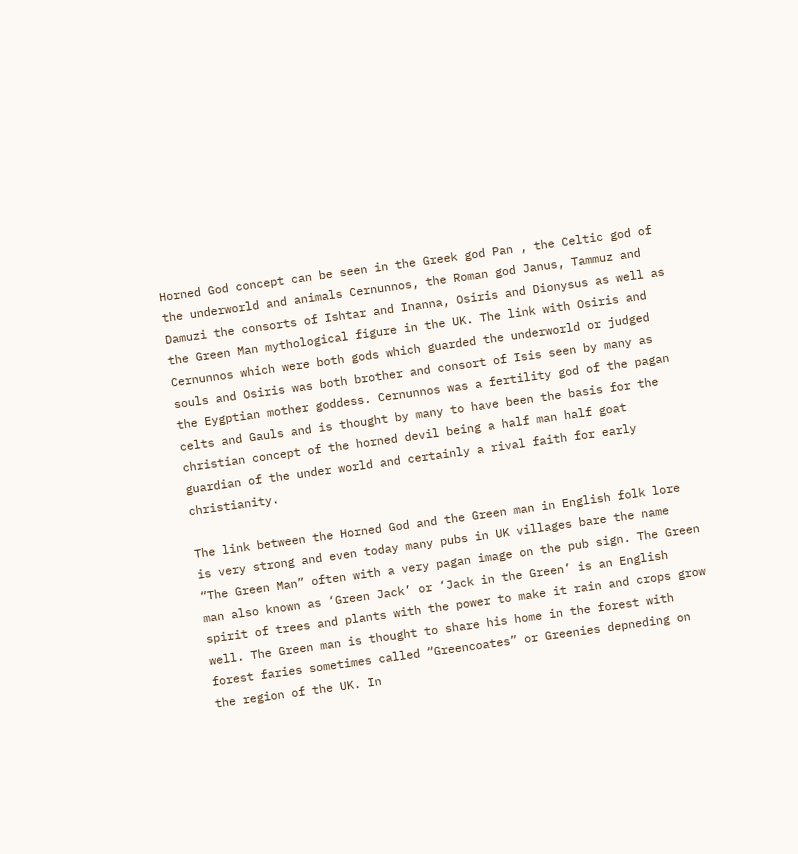Horned God concept can be seen in the Greek god Pan , the Celtic god of the underworld and animals Cernunnos, the Roman god Janus, Tammuz and Damuzi the consorts of Ishtar and Inanna, Osiris and Dionysus as well as the Green Man mythological figure in the UK. The link with Osiris and Cernunnos which were both gods which guarded the underworld or judged souls and Osiris was both brother and consort of Isis seen by many as the Eygptian mother goddess. Cernunnos was a fertility god of the pagan celts and Gauls and is thought by many to have been the basis for the christian concept of the horned devil being a half man half goat guardian of the under world and certainly a rival faith for early christianity.

The link between the Horned God and the Green man in English folk lore is very strong and even today many pubs in UK villages bare the name  “The Green Man” often with a very pagan image on the pub sign. The Green man also known as ‘Green Jack’ or ‘Jack in the Green’ is an English spirit of trees and plants with the power to make it rain and crops grow well. The Green man is thought to share his home in the forest with forest faries sometimes called “Greencoates” or Greenies depneding on the region of the UK. In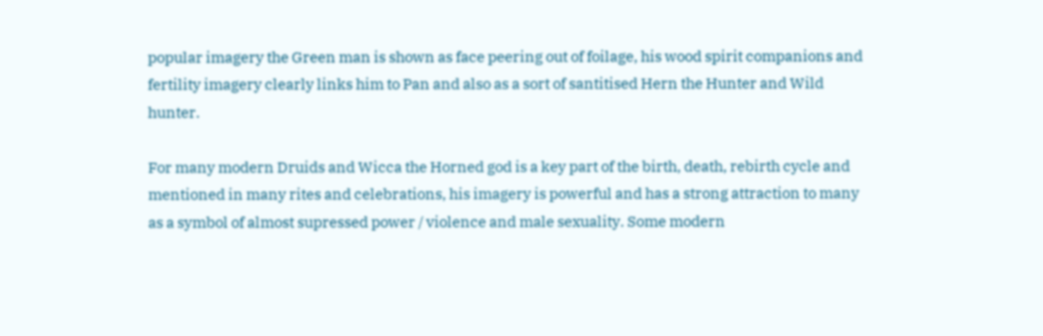popular imagery the Green man is shown as face peering out of foilage, his wood spirit companions and fertility imagery clearly links him to Pan and also as a sort of santitised Hern the Hunter and Wild hunter.

For many modern Druids and Wicca the Horned god is a key part of the birth, death, rebirth cycle and mentioned in many rites and celebrations, his imagery is powerful and has a strong attraction to many as a symbol of almost supressed power / violence and male sexuality. Some modern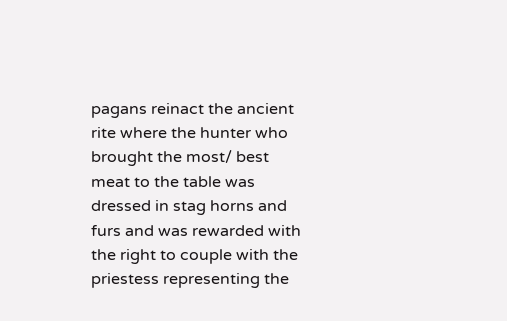pagans reinact the ancient rite where the hunter who brought the most/ best meat to the table was dressed in stag horns and furs and was rewarded with the right to couple with the priestess representing the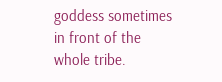goddess sometimes in front of the whole tribe.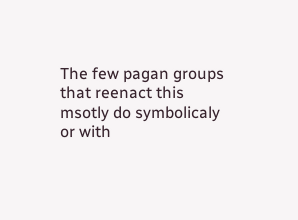The few pagan groups that reenact this msotly do symbolicaly or with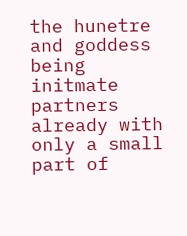the hunetre and goddess being initmate partners already with only a small part of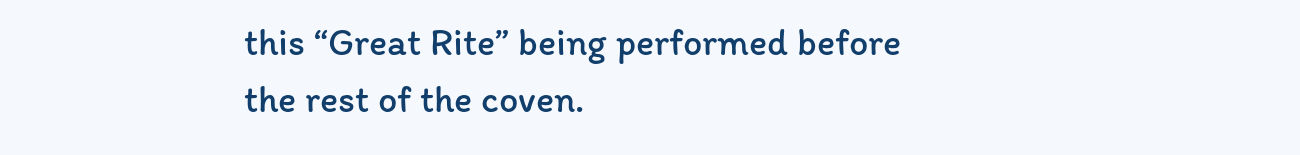this “Great Rite” being performed before the rest of the coven.